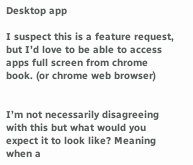Desktop app

I suspect this is a feature request, but I’d love to be able to access apps full screen from chrome book. (or chrome web browser)


I’m not necessarily disagreeing with this but what would you expect it to look like? Meaning when a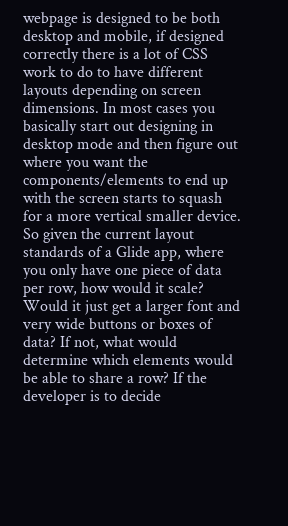webpage is designed to be both desktop and mobile, if designed correctly there is a lot of CSS work to do to have different layouts depending on screen dimensions. In most cases you basically start out designing in desktop mode and then figure out where you want the components/elements to end up with the screen starts to squash for a more vertical smaller device. So given the current layout standards of a Glide app, where you only have one piece of data per row, how would it scale? Would it just get a larger font and very wide buttons or boxes of data? If not, what would determine which elements would be able to share a row? If the developer is to decide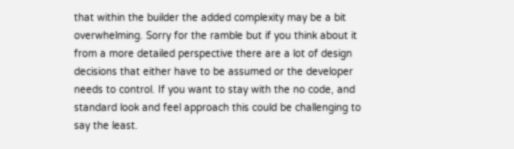that within the builder the added complexity may be a bit overwhelming. Sorry for the ramble but if you think about it from a more detailed perspective there are a lot of design decisions that either have to be assumed or the developer needs to control. If you want to stay with the no code, and standard look and feel approach this could be challenging to say the least.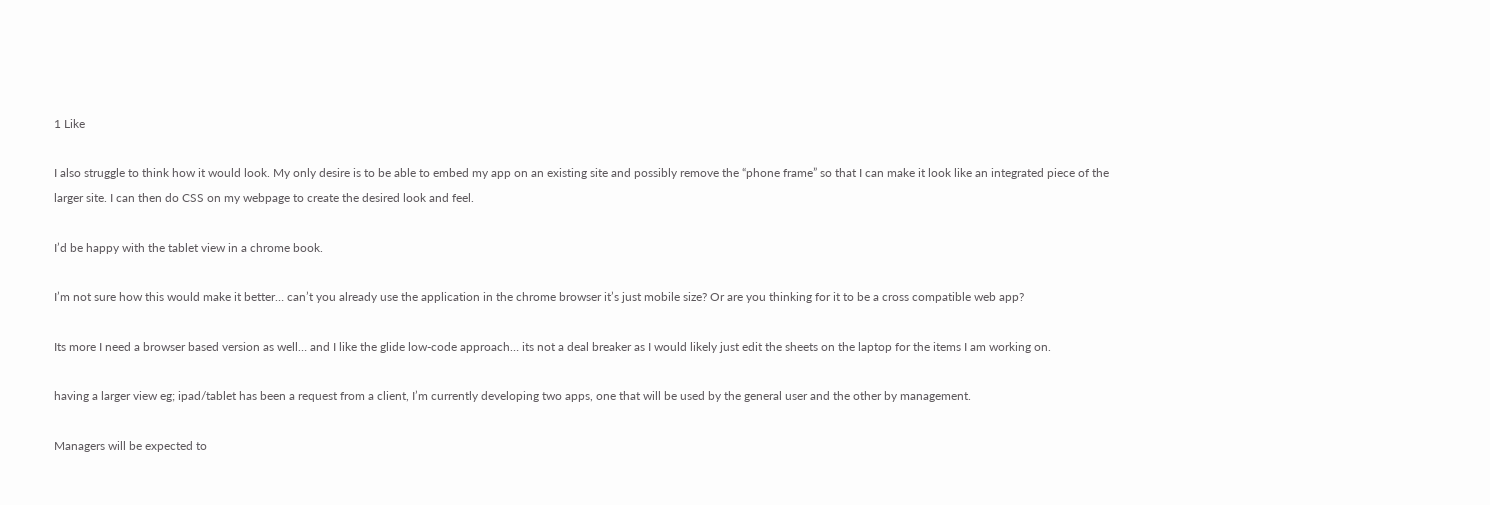1 Like

I also struggle to think how it would look. My only desire is to be able to embed my app on an existing site and possibly remove the “phone frame” so that I can make it look like an integrated piece of the larger site. I can then do CSS on my webpage to create the desired look and feel.

I’d be happy with the tablet view in a chrome book.

I’m not sure how this would make it better… can’t you already use the application in the chrome browser it’s just mobile size? Or are you thinking for it to be a cross compatible web app?

Its more I need a browser based version as well… and I like the glide low-code approach… its not a deal breaker as I would likely just edit the sheets on the laptop for the items I am working on.

having a larger view eg; ipad/tablet has been a request from a client, I’m currently developing two apps, one that will be used by the general user and the other by management.

Managers will be expected to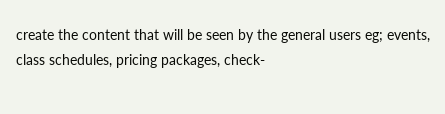create the content that will be seen by the general users eg; events, class schedules, pricing packages, check-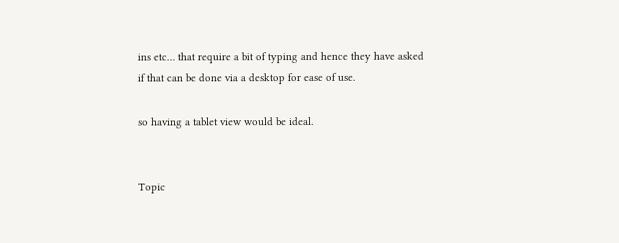ins etc… that require a bit of typing and hence they have asked if that can be done via a desktop for ease of use.

so having a tablet view would be ideal.


Topic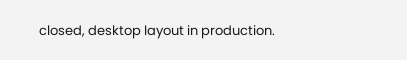closed, desktop layout in production.